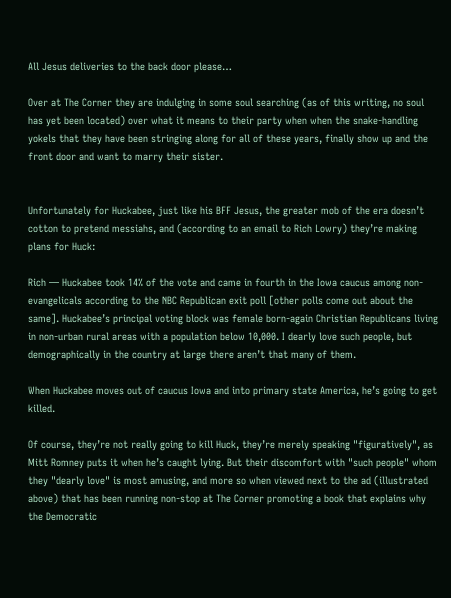All Jesus deliveries to the back door please…

Over at The Corner they are indulging in some soul searching (as of this writing, no soul has yet been located) over what it means to their party when when the snake-handling yokels that they have been stringing along for all of these years, finally show up and the front door and want to marry their sister.


Unfortunately for Huckabee, just like his BFF Jesus, the greater mob of the era doesn’t cotton to pretend messiahs, and (according to an email to Rich Lowry) they’re making plans for Huck:

Rich — Huckabee took 14% of the vote and came in fourth in the Iowa caucus among non-evangelicals according to the NBC Republican exit poll [other polls come out about the same]. Huckabee’s principal voting block was female born-again Christian Republicans living in non-urban rural areas with a population below 10,000. I dearly love such people, but demographically in the country at large there aren’t that many of them.

When Huckabee moves out of caucus Iowa and into primary state America, he’s going to get killed.

Of course, they’re not really going to kill Huck, they’re merely speaking "figuratively", as Mitt Romney puts it when he’s caught lying. But their discomfort with "such people" whom they "dearly love" is most amusing, and more so when viewed next to the ad (illustrated above) that has been running non-stop at The Corner promoting a book that explains why the Democratic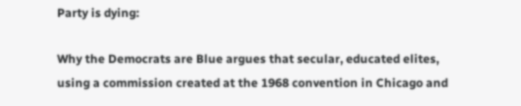Party is dying:

Why the Democrats are Blue argues that secular, educated elites, using a commission created at the 1968 convention in Chicago and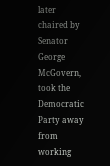later chaired by Senator George McGovern, took the Democratic Party away from working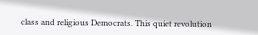class and religious Democrats. This quiet revolution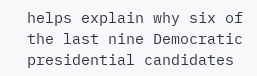helps explain why six of the last nine Democratic presidential candidates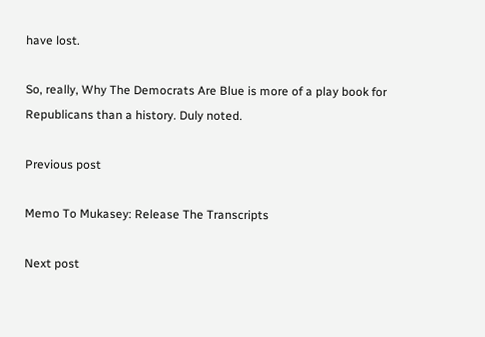have lost.

So, really, Why The Democrats Are Blue is more of a play book for Republicans than a history. Duly noted.

Previous post

Memo To Mukasey: Release The Transcripts

Next post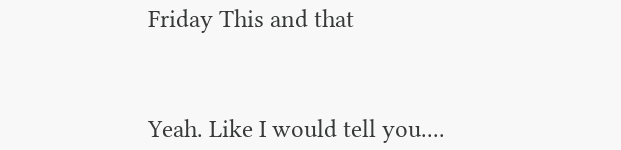Friday This and that



Yeah. Like I would tell you....